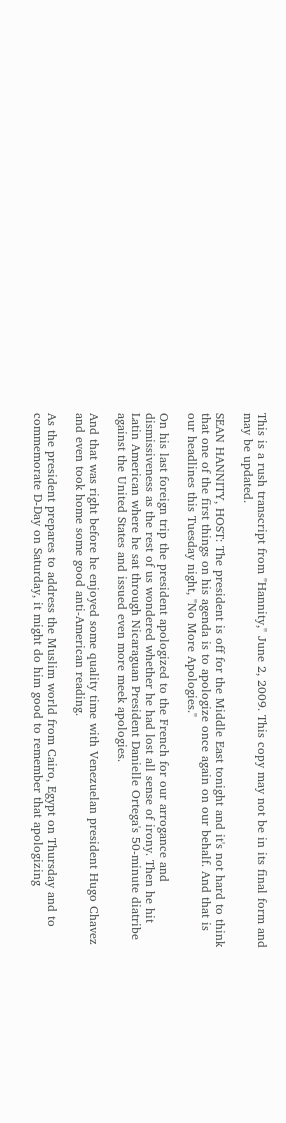This is a rush transcript from "Hannity," June 2, 2009. This copy may not be in its final form and may be updated.

SEAN HANNITY, HOST: The president is off for the Middle East tonight and it's not hard to think that one of the first things on his agenda is to apologize once again on our behalf. And that is our headlines this Tuesday night, "No More Apologies."

On his last foreign trip the president apologized to the French for our arrogance and dismissiveness as the rest of us wondered whether he had lost all sense of irony. Then he hit Latin American where he sat through Nicaraguan President Danielle Ortega's 50-minute diatribe against the United States and issued even more meek apologies.

And that was right before he enjoyed some quality time with Venezuelan president Hugo Chavez and even took home some good anti-American reading.

As the president prepares to address the Muslim world from Cairo, Egypt on Thursday and to commemorate D-Day on Saturday, it might do him good to remember that apologizing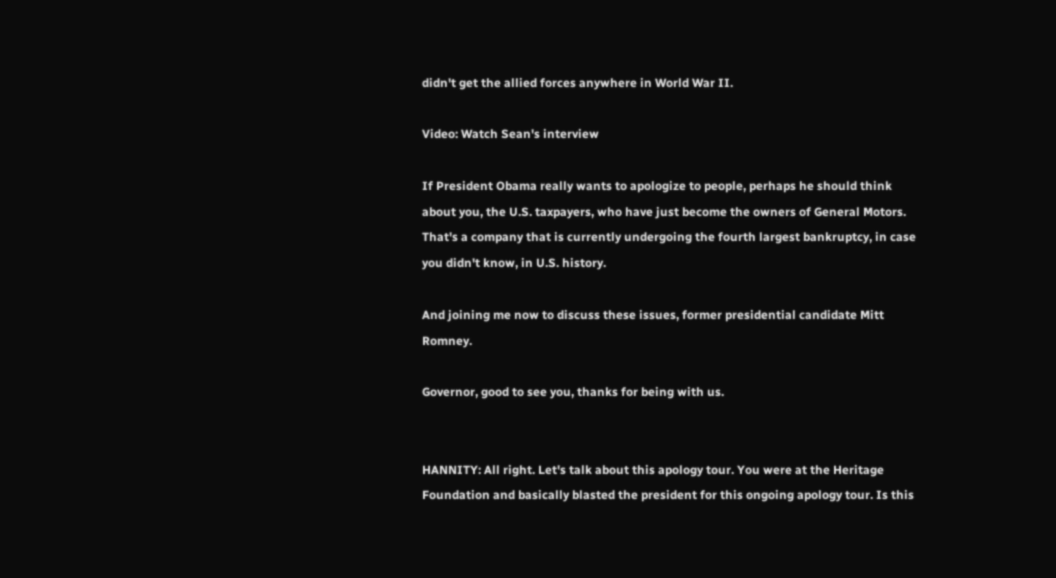didn't get the allied forces anywhere in World War II.

Video: Watch Sean's interview

If President Obama really wants to apologize to people, perhaps he should think about you, the U.S. taxpayers, who have just become the owners of General Motors. That's a company that is currently undergoing the fourth largest bankruptcy, in case you didn't know, in U.S. history.

And joining me now to discuss these issues, former presidential candidate Mitt Romney.

Governor, good to see you, thanks for being with us.


HANNITY: All right. Let's talk about this apology tour. You were at the Heritage Foundation and basically blasted the president for this ongoing apology tour. Is this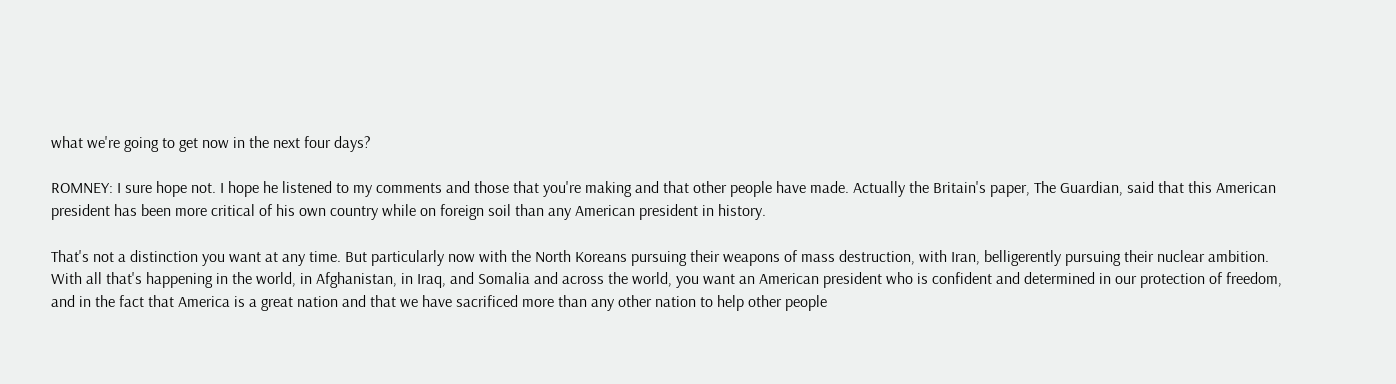what we're going to get now in the next four days?

ROMNEY: I sure hope not. I hope he listened to my comments and those that you're making and that other people have made. Actually the Britain's paper, The Guardian, said that this American president has been more critical of his own country while on foreign soil than any American president in history.

That's not a distinction you want at any time. But particularly now with the North Koreans pursuing their weapons of mass destruction, with Iran, belligerently pursuing their nuclear ambition. With all that's happening in the world, in Afghanistan, in Iraq, and Somalia and across the world, you want an American president who is confident and determined in our protection of freedom, and in the fact that America is a great nation and that we have sacrificed more than any other nation to help other people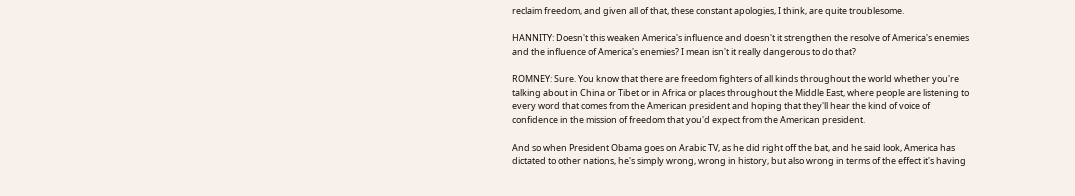reclaim freedom, and given all of that, these constant apologies, I think, are quite troublesome.

HANNITY: Doesn't this weaken America's influence and doesn't it strengthen the resolve of America's enemies and the influence of America's enemies? I mean isn't it really dangerous to do that?

ROMNEY: Sure. You know that there are freedom fighters of all kinds throughout the world whether you're talking about in China or Tibet or in Africa or places throughout the Middle East, where people are listening to every word that comes from the American president and hoping that they'll hear the kind of voice of confidence in the mission of freedom that you'd expect from the American president.

And so when President Obama goes on Arabic TV, as he did right off the bat, and he said look, America has dictated to other nations, he's simply wrong, wrong in history, but also wrong in terms of the effect it's having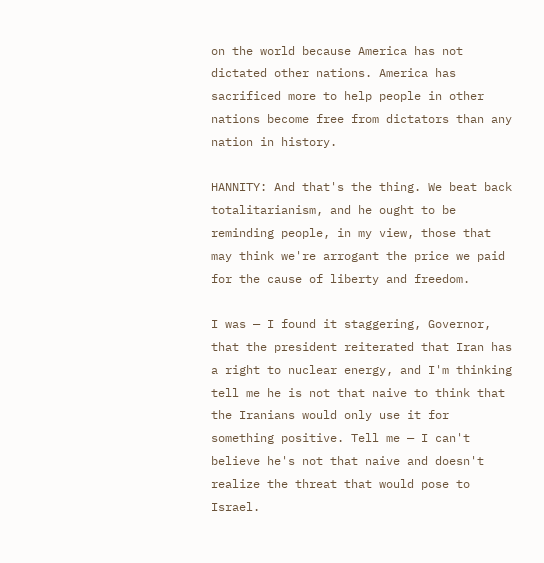on the world because America has not dictated other nations. America has sacrificed more to help people in other nations become free from dictators than any nation in history.

HANNITY: And that's the thing. We beat back totalitarianism, and he ought to be reminding people, in my view, those that may think we're arrogant the price we paid for the cause of liberty and freedom.

I was — I found it staggering, Governor, that the president reiterated that Iran has a right to nuclear energy, and I'm thinking tell me he is not that naive to think that the Iranians would only use it for something positive. Tell me — I can't believe he's not that naive and doesn't realize the threat that would pose to Israel.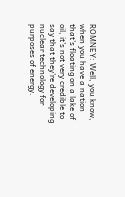ROMNEY: Well, you know, when you have a nation that's floating on a lake of oil, it's not very credible to say that they're developing nuclear technology for purposes of energy.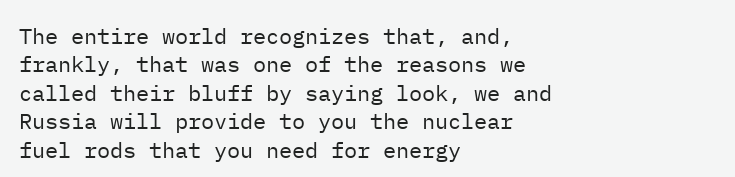The entire world recognizes that, and, frankly, that was one of the reasons we called their bluff by saying look, we and Russia will provide to you the nuclear fuel rods that you need for energy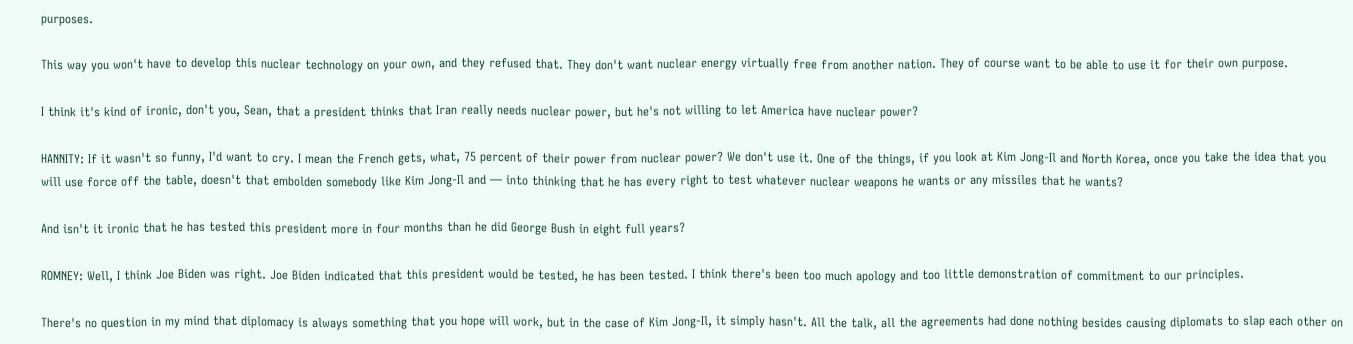purposes.

This way you won't have to develop this nuclear technology on your own, and they refused that. They don't want nuclear energy virtually free from another nation. They of course want to be able to use it for their own purpose.

I think it's kind of ironic, don't you, Sean, that a president thinks that Iran really needs nuclear power, but he's not willing to let America have nuclear power?

HANNITY: If it wasn't so funny, I'd want to cry. I mean the French gets, what, 75 percent of their power from nuclear power? We don't use it. One of the things, if you look at Kim Jong-Il and North Korea, once you take the idea that you will use force off the table, doesn't that embolden somebody like Kim Jong-Il and — into thinking that he has every right to test whatever nuclear weapons he wants or any missiles that he wants?

And isn't it ironic that he has tested this president more in four months than he did George Bush in eight full years?

ROMNEY: Well, I think Joe Biden was right. Joe Biden indicated that this president would be tested, he has been tested. I think there's been too much apology and too little demonstration of commitment to our principles.

There's no question in my mind that diplomacy is always something that you hope will work, but in the case of Kim Jong-Il, it simply hasn't. All the talk, all the agreements had done nothing besides causing diplomats to slap each other on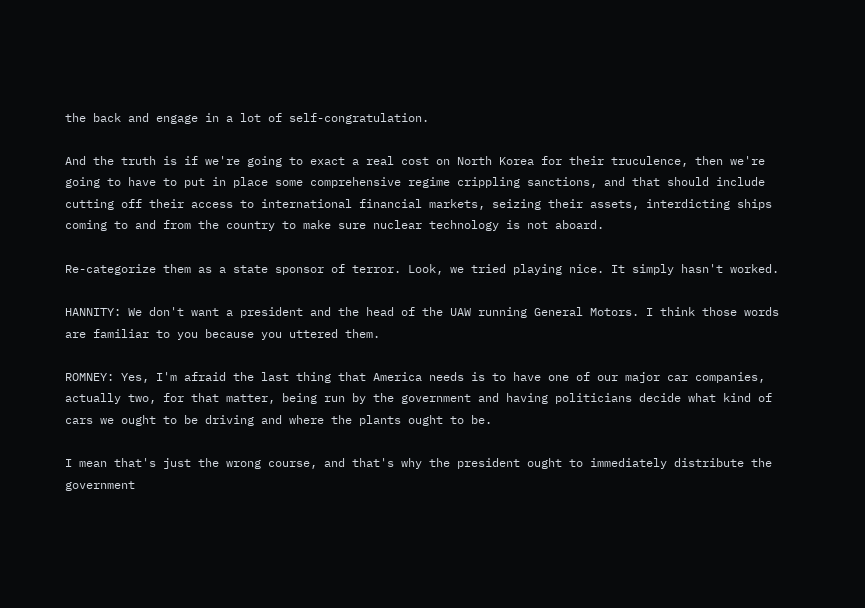the back and engage in a lot of self-congratulation.

And the truth is if we're going to exact a real cost on North Korea for their truculence, then we're going to have to put in place some comprehensive regime crippling sanctions, and that should include cutting off their access to international financial markets, seizing their assets, interdicting ships coming to and from the country to make sure nuclear technology is not aboard.

Re-categorize them as a state sponsor of terror. Look, we tried playing nice. It simply hasn't worked.

HANNITY: We don't want a president and the head of the UAW running General Motors. I think those words are familiar to you because you uttered them.

ROMNEY: Yes, I'm afraid the last thing that America needs is to have one of our major car companies, actually two, for that matter, being run by the government and having politicians decide what kind of cars we ought to be driving and where the plants ought to be.

I mean that's just the wrong course, and that's why the president ought to immediately distribute the government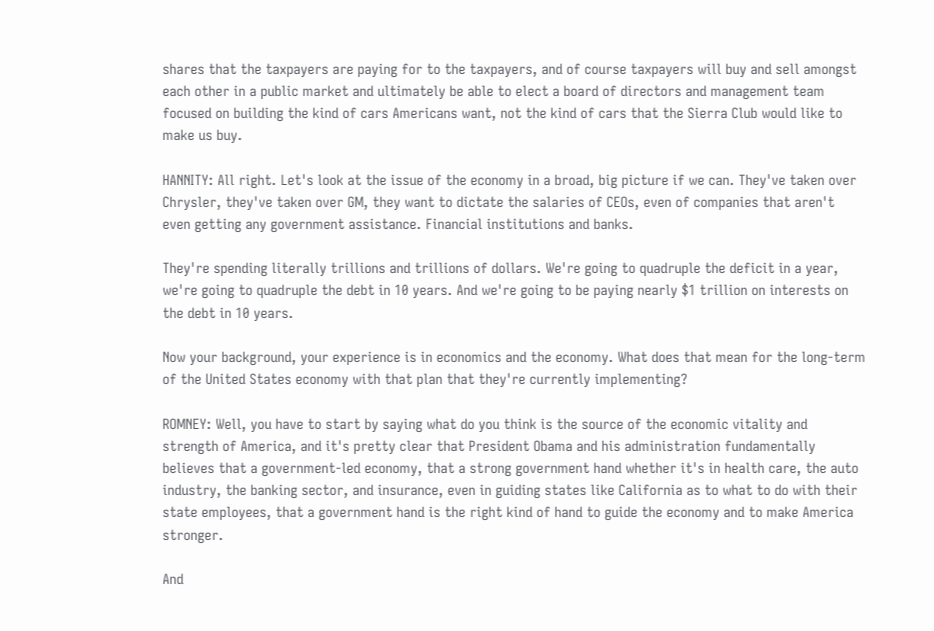shares that the taxpayers are paying for to the taxpayers, and of course taxpayers will buy and sell amongst each other in a public market and ultimately be able to elect a board of directors and management team focused on building the kind of cars Americans want, not the kind of cars that the Sierra Club would like to make us buy.

HANNITY: All right. Let's look at the issue of the economy in a broad, big picture if we can. They've taken over Chrysler, they've taken over GM, they want to dictate the salaries of CEOs, even of companies that aren't even getting any government assistance. Financial institutions and banks.

They're spending literally trillions and trillions of dollars. We're going to quadruple the deficit in a year, we're going to quadruple the debt in 10 years. And we're going to be paying nearly $1 trillion on interests on the debt in 10 years.

Now your background, your experience is in economics and the economy. What does that mean for the long-term of the United States economy with that plan that they're currently implementing?

ROMNEY: Well, you have to start by saying what do you think is the source of the economic vitality and strength of America, and it's pretty clear that President Obama and his administration fundamentally believes that a government-led economy, that a strong government hand whether it's in health care, the auto industry, the banking sector, and insurance, even in guiding states like California as to what to do with their state employees, that a government hand is the right kind of hand to guide the economy and to make America stronger.

And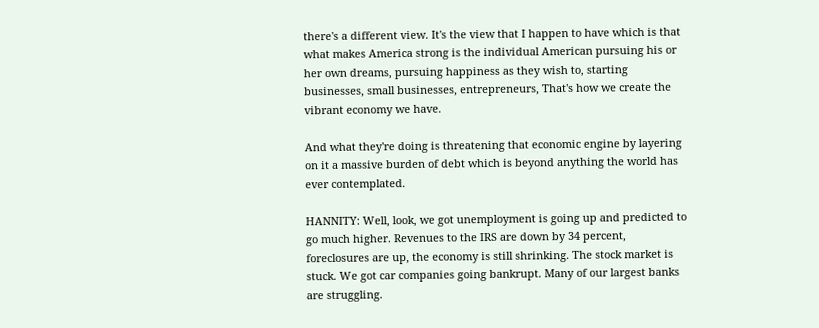there's a different view. It's the view that I happen to have which is that what makes America strong is the individual American pursuing his or her own dreams, pursuing happiness as they wish to, starting businesses, small businesses, entrepreneurs, That's how we create the vibrant economy we have.

And what they're doing is threatening that economic engine by layering on it a massive burden of debt which is beyond anything the world has ever contemplated.

HANNITY: Well, look, we got unemployment is going up and predicted to go much higher. Revenues to the IRS are down by 34 percent, foreclosures are up, the economy is still shrinking. The stock market is stuck. We got car companies going bankrupt. Many of our largest banks are struggling.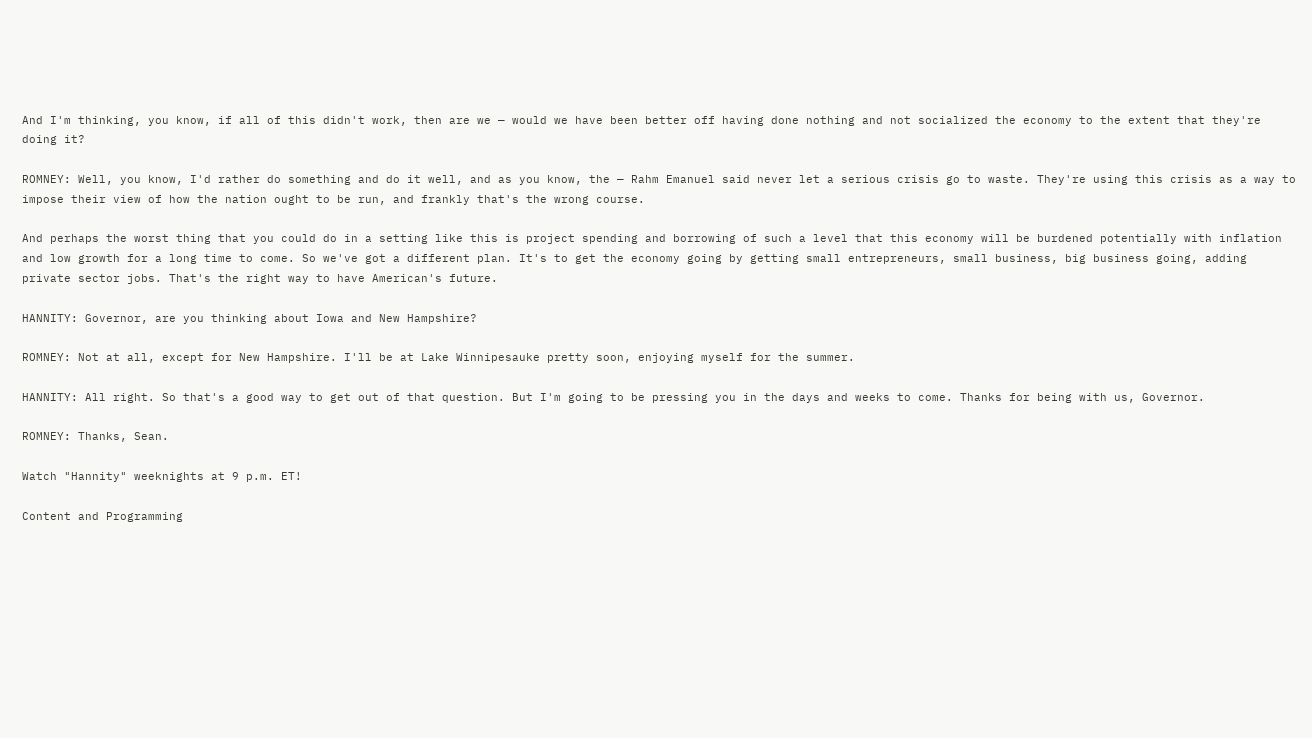And I'm thinking, you know, if all of this didn't work, then are we — would we have been better off having done nothing and not socialized the economy to the extent that they're doing it?

ROMNEY: Well, you know, I'd rather do something and do it well, and as you know, the — Rahm Emanuel said never let a serious crisis go to waste. They're using this crisis as a way to impose their view of how the nation ought to be run, and frankly that's the wrong course.

And perhaps the worst thing that you could do in a setting like this is project spending and borrowing of such a level that this economy will be burdened potentially with inflation and low growth for a long time to come. So we've got a different plan. It's to get the economy going by getting small entrepreneurs, small business, big business going, adding private sector jobs. That's the right way to have American's future.

HANNITY: Governor, are you thinking about Iowa and New Hampshire?

ROMNEY: Not at all, except for New Hampshire. I'll be at Lake Winnipesauke pretty soon, enjoying myself for the summer.

HANNITY: All right. So that's a good way to get out of that question. But I'm going to be pressing you in the days and weeks to come. Thanks for being with us, Governor.

ROMNEY: Thanks, Sean.

Watch "Hannity" weeknights at 9 p.m. ET!

Content and Programming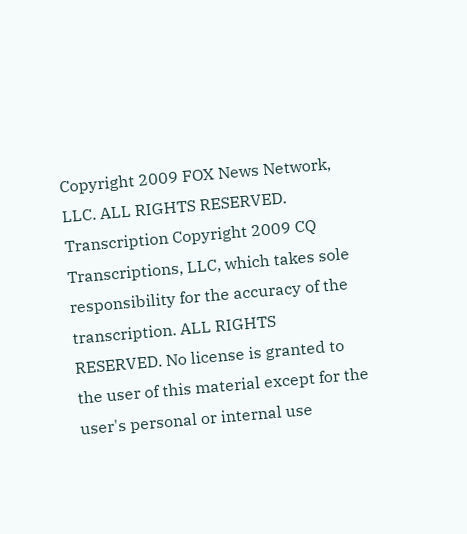Copyright 2009 FOX News Network, LLC. ALL RIGHTS RESERVED. Transcription Copyright 2009 CQ Transcriptions, LLC, which takes sole responsibility for the accuracy of the transcription. ALL RIGHTS RESERVED. No license is granted to the user of this material except for the user's personal or internal use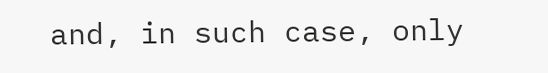and, in such case, only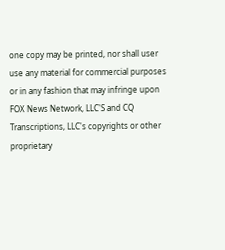one copy may be printed, nor shall user use any material for commercial purposes or in any fashion that may infringe upon FOX News Network, LLC'S and CQ Transcriptions, LLC's copyrights or other proprietary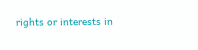rights or interests in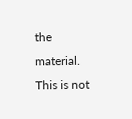the material. This is not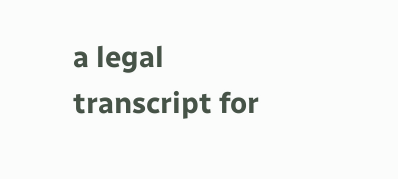a legal transcript for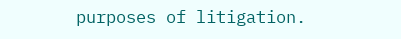purposes of litigation.